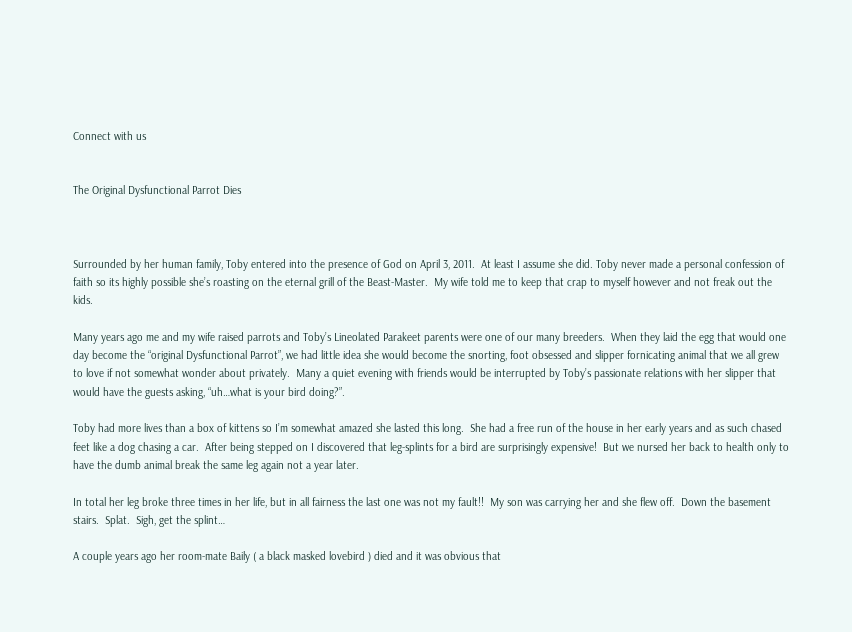Connect with us


The Original Dysfunctional Parrot Dies



Surrounded by her human family, Toby entered into the presence of God on April 3, 2011.  At least I assume she did. Toby never made a personal confession of faith so its highly possible she’s roasting on the eternal grill of the Beast-Master.  My wife told me to keep that crap to myself however and not freak out the kids.

Many years ago me and my wife raised parrots and Toby’s Lineolated Parakeet parents were one of our many breeders.  When they laid the egg that would one day become the “original Dysfunctional Parrot”, we had little idea she would become the snorting, foot obsessed and slipper fornicating animal that we all grew to love if not somewhat wonder about privately.  Many a quiet evening with friends would be interrupted by Toby’s passionate relations with her slipper that would have the guests asking, “uh…what is your bird doing?”.

Toby had more lives than a box of kittens so I’m somewhat amazed she lasted this long.  She had a free run of the house in her early years and as such chased feet like a dog chasing a car.  After being stepped on I discovered that leg-splints for a bird are surprisingly expensive!  But we nursed her back to health only to have the dumb animal break the same leg again not a year later.

In total her leg broke three times in her life, but in all fairness the last one was not my fault!!  My son was carrying her and she flew off.  Down the basement stairs.  Splat.  Sigh, get the splint…

A couple years ago her room-mate Baily ( a black masked lovebird ) died and it was obvious that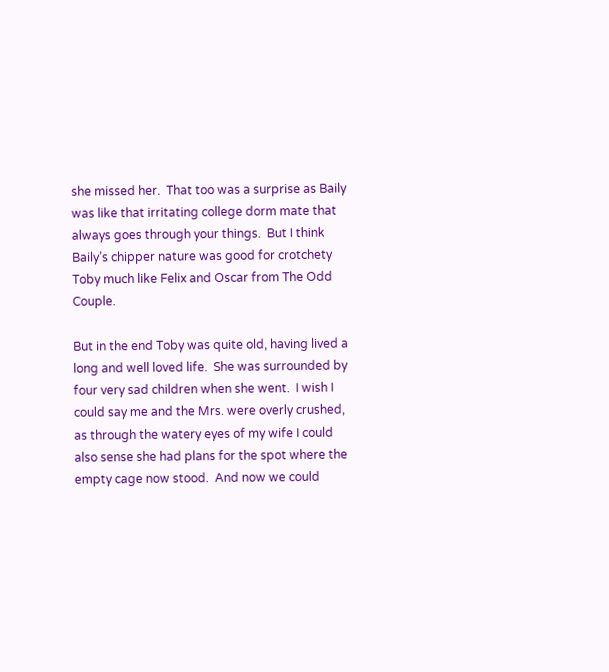she missed her.  That too was a surprise as Baily was like that irritating college dorm mate that always goes through your things.  But I think Baily’s chipper nature was good for crotchety Toby much like Felix and Oscar from The Odd Couple.

But in the end Toby was quite old, having lived a long and well loved life.  She was surrounded by four very sad children when she went.  I wish I could say me and the Mrs. were overly crushed, as through the watery eyes of my wife I could also sense she had plans for the spot where the empty cage now stood.  And now we could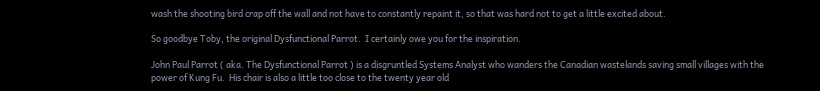wash the shooting bird crap off the wall and not have to constantly repaint it, so that was hard not to get a little excited about.

So goodbye Toby, the original Dysfunctional Parrot.  I certainly owe you for the inspiration.

John Paul Parrot ( aka. The Dysfunctional Parrot ) is a disgruntled Systems Analyst who wanders the Canadian wastelands saving small villages with the power of Kung Fu.  His chair is also a little too close to the twenty year old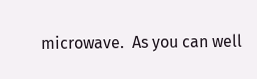microwave.  As you can well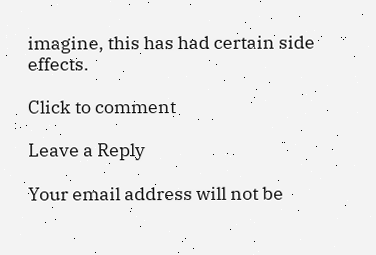imagine, this has had certain side effects.

Click to comment

Leave a Reply

Your email address will not be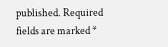published. Required fields are marked *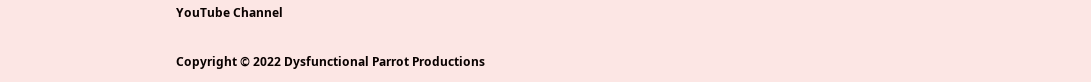YouTube Channel

Copyright © 2022 Dysfunctional Parrot Productions